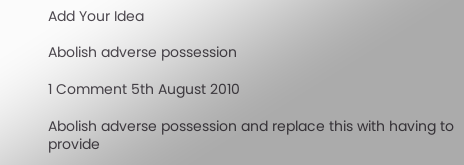Add Your Idea

Abolish adverse possession

1 Comment 5th August 2010

Abolish adverse possession and replace this with having to provide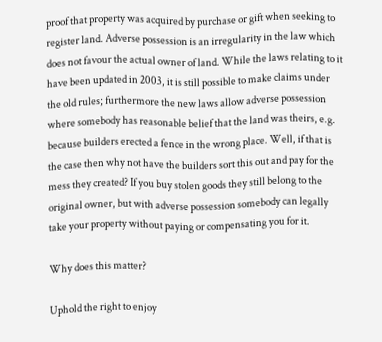proof that property was acquired by purchase or gift when seeking to register land. Adverse possession is an irregularity in the law which does not favour the actual owner of land. While the laws relating to it have been updated in 2003, it is still possible to make claims under the old rules; furthermore the new laws allow adverse possession where somebody has reasonable belief that the land was theirs, e.g. because builders erected a fence in the wrong place. Well, if that is the case then why not have the builders sort this out and pay for the mess they created? If you buy stolen goods they still belong to the original owner, but with adverse possession somebody can legally take your property without paying or compensating you for it.

Why does this matter?

Uphold the right to enjoy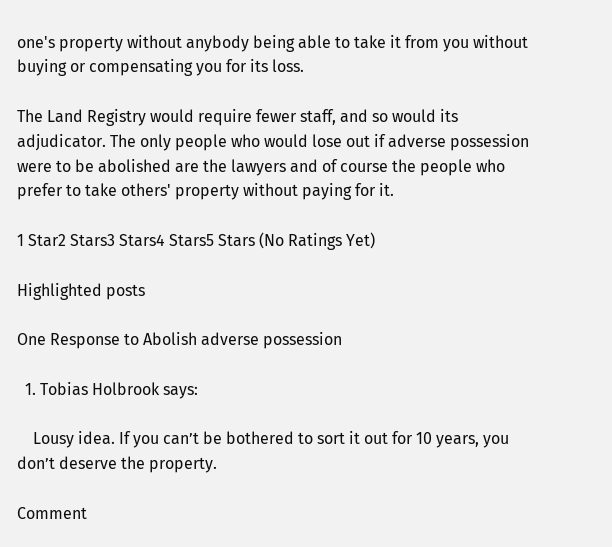one's property without anybody being able to take it from you without buying or compensating you for its loss.

The Land Registry would require fewer staff, and so would its adjudicator. The only people who would lose out if adverse possession were to be abolished are the lawyers and of course the people who prefer to take others' property without paying for it.

1 Star2 Stars3 Stars4 Stars5 Stars (No Ratings Yet)

Highlighted posts

One Response to Abolish adverse possession

  1. Tobias Holbrook says:

    Lousy idea. If you can’t be bothered to sort it out for 10 years, you don’t deserve the property.

Comment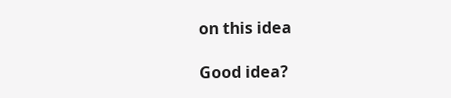on this idea

Good idea?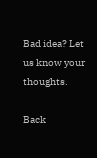Bad idea? Let us know your thoughts.

Back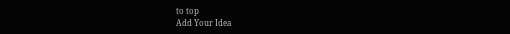to top
Add Your Idea